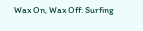Wax On, Wax Off: Surfing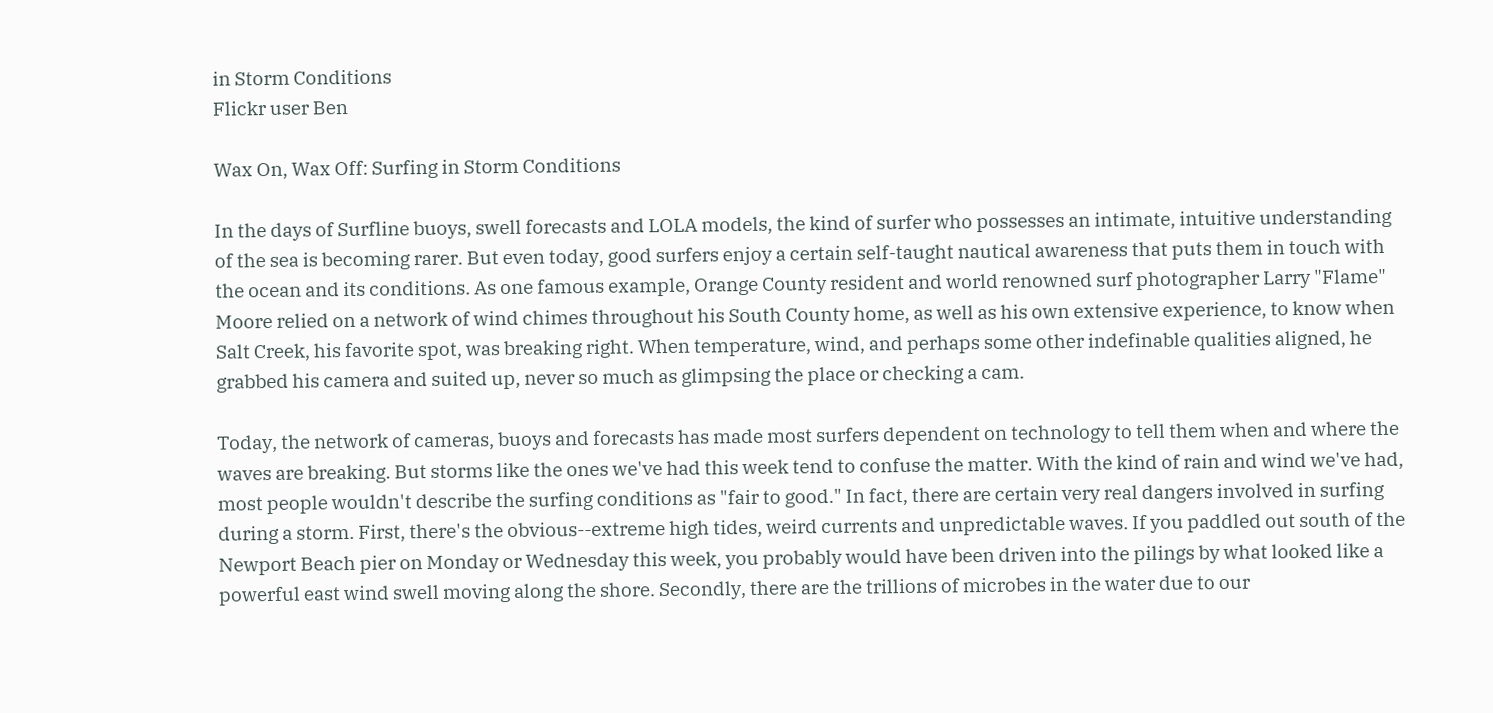in Storm Conditions
Flickr user Ben

Wax On, Wax Off: Surfing in Storm Conditions

In the days of Surfline buoys, swell forecasts and LOLA models, the kind of surfer who possesses an intimate, intuitive understanding of the sea is becoming rarer. But even today, good surfers enjoy a certain self-taught nautical awareness that puts them in touch with the ocean and its conditions. As one famous example, Orange County resident and world renowned surf photographer Larry "Flame" Moore relied on a network of wind chimes throughout his South County home, as well as his own extensive experience, to know when Salt Creek, his favorite spot, was breaking right. When temperature, wind, and perhaps some other indefinable qualities aligned, he grabbed his camera and suited up, never so much as glimpsing the place or checking a cam.

Today, the network of cameras, buoys and forecasts has made most surfers dependent on technology to tell them when and where the waves are breaking. But storms like the ones we've had this week tend to confuse the matter. With the kind of rain and wind we've had, most people wouldn't describe the surfing conditions as "fair to good." In fact, there are certain very real dangers involved in surfing during a storm. First, there's the obvious--extreme high tides, weird currents and unpredictable waves. If you paddled out south of the Newport Beach pier on Monday or Wednesday this week, you probably would have been driven into the pilings by what looked like a powerful east wind swell moving along the shore. Secondly, there are the trillions of microbes in the water due to our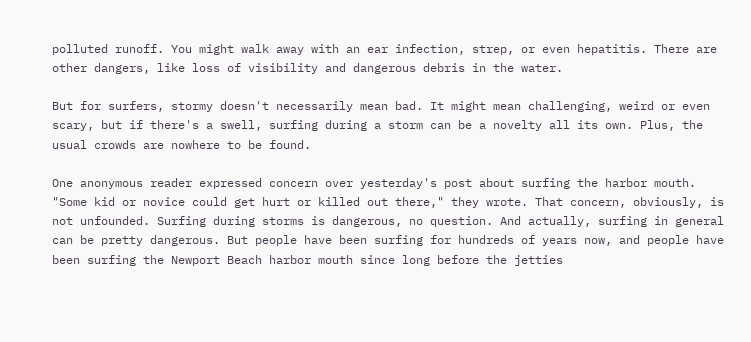polluted runoff. You might walk away with an ear infection, strep, or even hepatitis. There are other dangers, like loss of visibility and dangerous debris in the water.

But for surfers, stormy doesn't necessarily mean bad. It might mean challenging, weird or even scary, but if there's a swell, surfing during a storm can be a novelty all its own. Plus, the usual crowds are nowhere to be found.

One anonymous reader expressed concern over yesterday's post about surfing the harbor mouth. "Some kid or novice could get hurt or killed out there," they wrote. That concern, obviously, is not unfounded. Surfing during storms is dangerous, no question. And actually, surfing in general can be pretty dangerous. But people have been surfing for hundreds of years now, and people have been surfing the Newport Beach harbor mouth since long before the jetties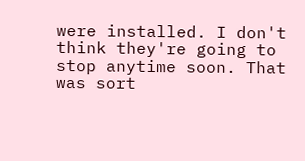were installed. I don't think they're going to stop anytime soon. That was sort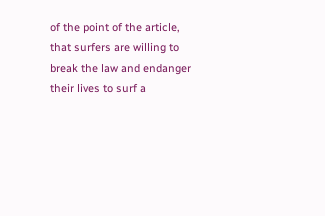of the point of the article, that surfers are willing to break the law and endanger their lives to surf a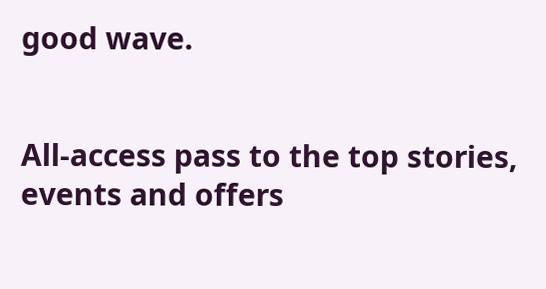good wave.


All-access pass to the top stories, events and offers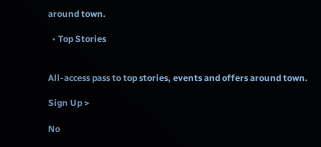around town.

  • Top Stories


All-access pass to top stories, events and offers around town.

Sign Up >

No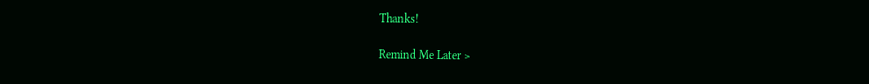Thanks!

Remind Me Later >